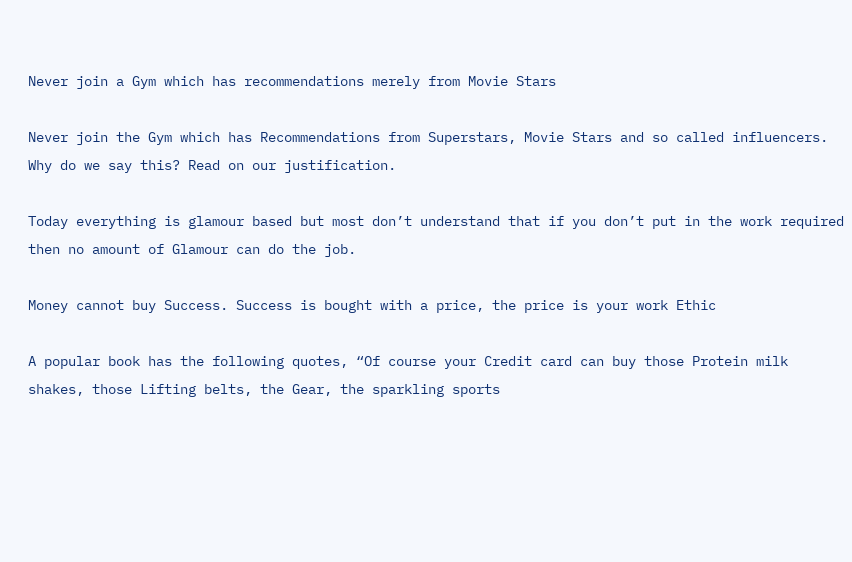Never join a Gym which has recommendations merely from Movie Stars

Never join the Gym which has Recommendations from Superstars, Movie Stars and so called influencers. Why do we say this? Read on our justification.

Today everything is glamour based but most don’t understand that if you don’t put in the work required then no amount of Glamour can do the job.

Money cannot buy Success. Success is bought with a price, the price is your work Ethic

A popular book has the following quotes, “Of course your Credit card can buy those Protein milk shakes, those Lifting belts, the Gear, the sparkling sports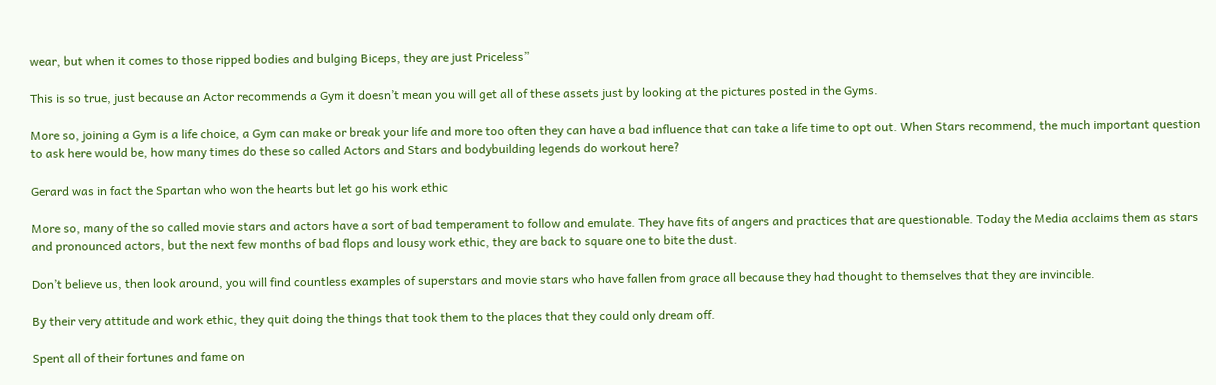wear, but when it comes to those ripped bodies and bulging Biceps, they are just Priceless”

This is so true, just because an Actor recommends a Gym it doesn’t mean you will get all of these assets just by looking at the pictures posted in the Gyms.

More so, joining a Gym is a life choice, a Gym can make or break your life and more too often they can have a bad influence that can take a life time to opt out. When Stars recommend, the much important question to ask here would be, how many times do these so called Actors and Stars and bodybuilding legends do workout here?

Gerard was in fact the Spartan who won the hearts but let go his work ethic

More so, many of the so called movie stars and actors have a sort of bad temperament to follow and emulate. They have fits of angers and practices that are questionable. Today the Media acclaims them as stars and pronounced actors, but the next few months of bad flops and lousy work ethic, they are back to square one to bite the dust.

Don’t believe us, then look around, you will find countless examples of superstars and movie stars who have fallen from grace all because they had thought to themselves that they are invincible.

By their very attitude and work ethic, they quit doing the things that took them to the places that they could only dream off.

Spent all of their fortunes and fame on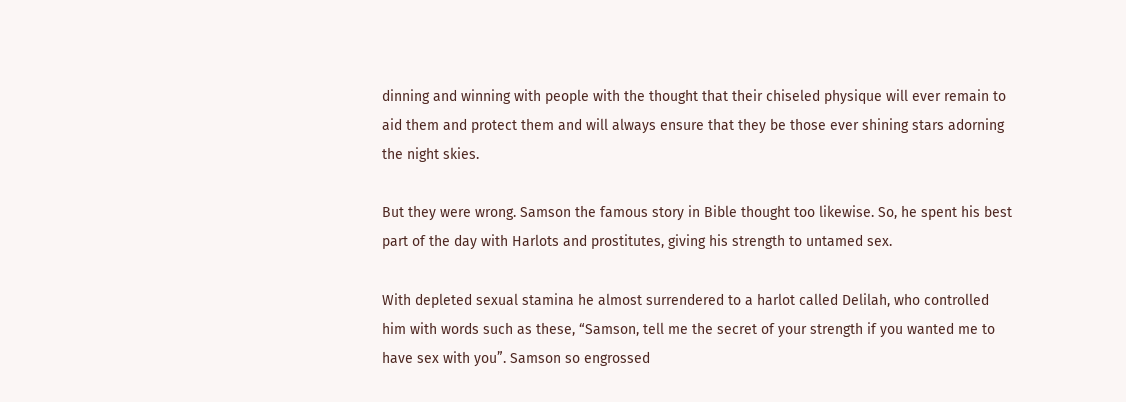dinning and winning with people with the thought that their chiseled physique will ever remain to aid them and protect them and will always ensure that they be those ever shining stars adorning the night skies.

But they were wrong. Samson the famous story in Bible thought too likewise. So, he spent his best part of the day with Harlots and prostitutes, giving his strength to untamed sex.

With depleted sexual stamina he almost surrendered to a harlot called Delilah, who controlled him with words such as these, “Samson, tell me the secret of your strength if you wanted me to have sex with you”. Samson so engrossed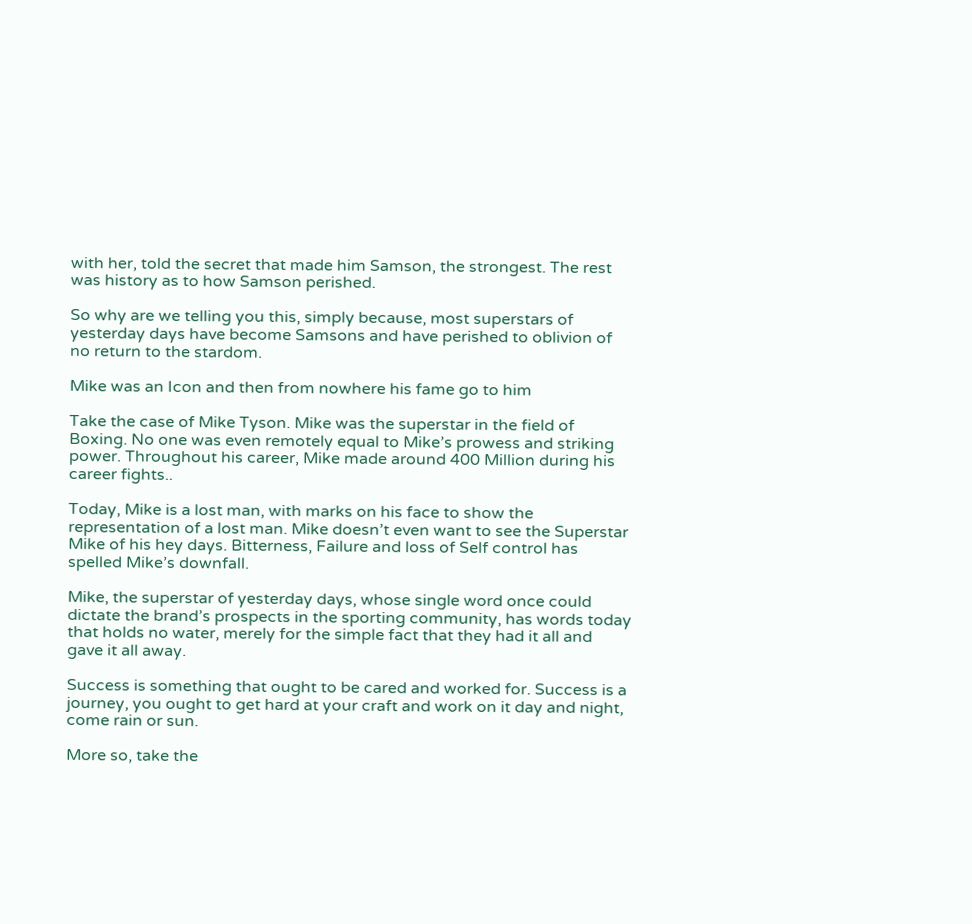with her, told the secret that made him Samson, the strongest. The rest was history as to how Samson perished.

So why are we telling you this, simply because, most superstars of yesterday days have become Samsons and have perished to oblivion of no return to the stardom.

Mike was an Icon and then from nowhere his fame go to him

Take the case of Mike Tyson. Mike was the superstar in the field of Boxing. No one was even remotely equal to Mike’s prowess and striking power. Throughout his career, Mike made around 400 Million during his career fights..

Today, Mike is a lost man, with marks on his face to show the representation of a lost man. Mike doesn’t even want to see the Superstar Mike of his hey days. Bitterness, Failure and loss of Self control has spelled Mike’s downfall.

Mike, the superstar of yesterday days, whose single word once could dictate the brand’s prospects in the sporting community, has words today that holds no water, merely for the simple fact that they had it all and gave it all away.

Success is something that ought to be cared and worked for. Success is a journey, you ought to get hard at your craft and work on it day and night, come rain or sun.

More so, take the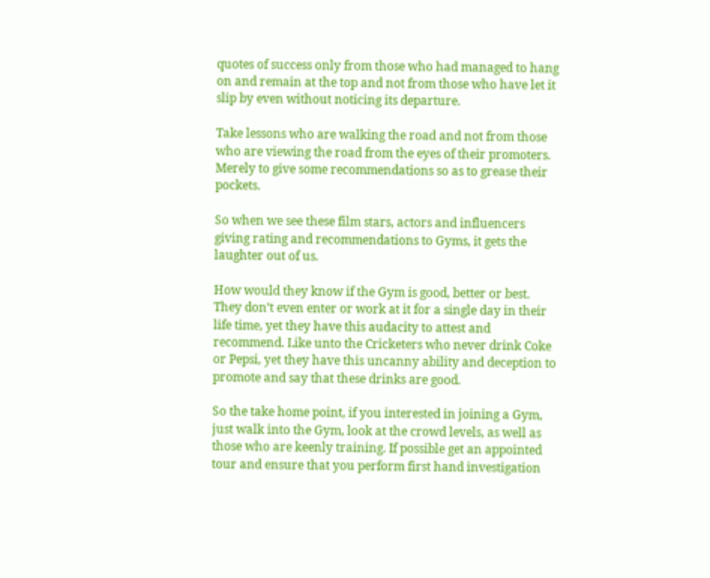quotes of success only from those who had managed to hang on and remain at the top and not from those who have let it slip by even without noticing its departure.

Take lessons who are walking the road and not from those who are viewing the road from the eyes of their promoters. Merely to give some recommendations so as to grease their pockets.

So when we see these film stars, actors and influencers giving rating and recommendations to Gyms, it gets the laughter out of us.

How would they know if the Gym is good, better or best. They don’t even enter or work at it for a single day in their life time, yet they have this audacity to attest and recommend. Like unto the Cricketers who never drink Coke or Pepsi, yet they have this uncanny ability and deception to promote and say that these drinks are good.

So the take home point, if you interested in joining a Gym, just walk into the Gym, look at the crowd levels, as well as those who are keenly training. If possible get an appointed tour and ensure that you perform first hand investigation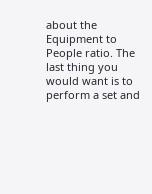about the Equipment to People ratio. The last thing you would want is to perform a set and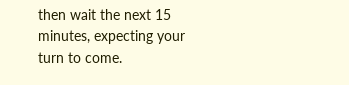then wait the next 15 minutes, expecting your turn to come.